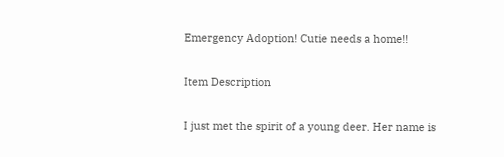Emergency Adoption! Cutie needs a home!!

Item Description

I just met the spirit of a young deer. Her name is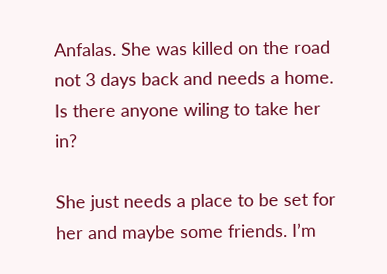Anfalas. She was killed on the road not 3 days back and needs a home. Is there anyone wiling to take her in?

She just needs a place to be set for her and maybe some friends. I’m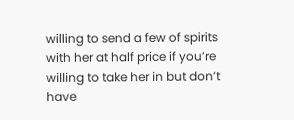willing to send a few of spirits with her at half price if you’re willing to take her in but don’t have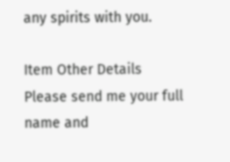any spirits with you.

Item Other Details
Please send me your full name and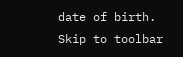date of birth.
Skip to toolbar